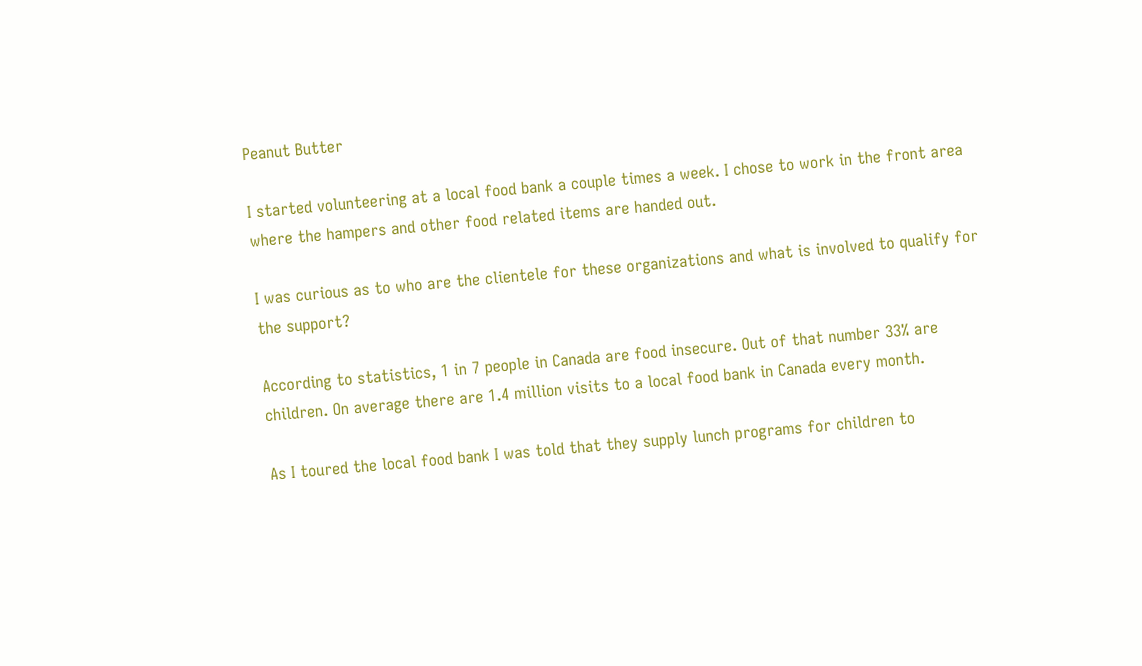Peanut Butter

I started volunteering at a local food bank a couple times a week. I chose to work in the front area where the hampers and other food related items are handed out.

I was curious as to who are the clientele for these organizations and what is involved to qualify for the support?

According to statistics, 1 in 7 people in Canada are food insecure. Out of that number 33% are children. On average there are 1.4 million visits to a local food bank in Canada every month.

As I toured the local food bank I was told that they supply lunch programs for children to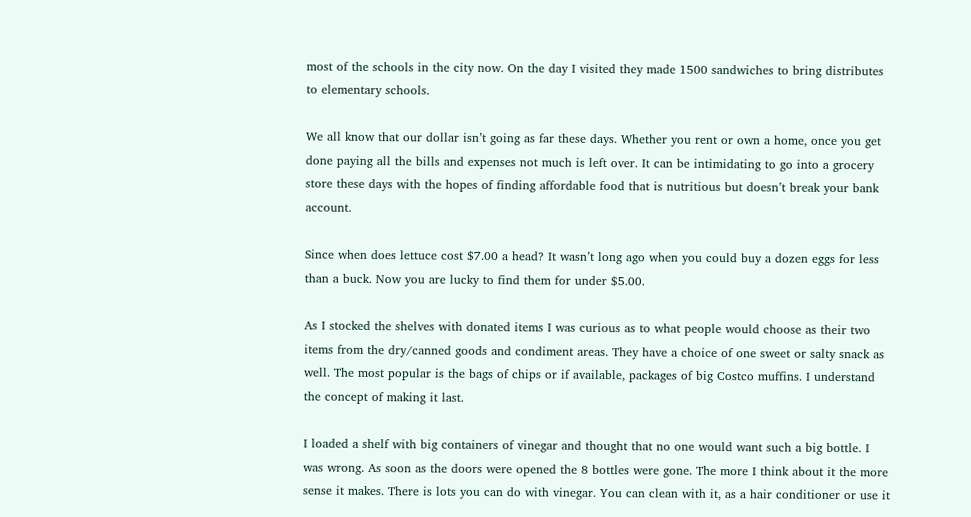most of the schools in the city now. On the day I visited they made 1500 sandwiches to bring distributes to elementary schools.

We all know that our dollar isn’t going as far these days. Whether you rent or own a home, once you get done paying all the bills and expenses not much is left over. It can be intimidating to go into a grocery store these days with the hopes of finding affordable food that is nutritious but doesn’t break your bank account.

Since when does lettuce cost $7.00 a head? It wasn’t long ago when you could buy a dozen eggs for less than a buck. Now you are lucky to find them for under $5.00.

As I stocked the shelves with donated items I was curious as to what people would choose as their two items from the dry/canned goods and condiment areas. They have a choice of one sweet or salty snack as well. The most popular is the bags of chips or if available, packages of big Costco muffins. I understand the concept of making it last.

I loaded a shelf with big containers of vinegar and thought that no one would want such a big bottle. I was wrong. As soon as the doors were opened the 8 bottles were gone. The more I think about it the more sense it makes. There is lots you can do with vinegar. You can clean with it, as a hair conditioner or use it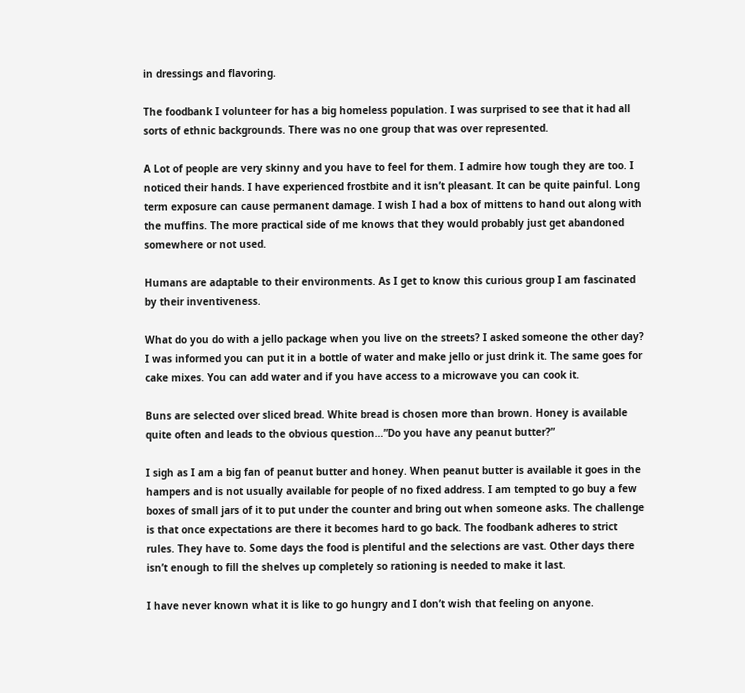in dressings and flavoring.

The foodbank I volunteer for has a big homeless population. I was surprised to see that it had all sorts of ethnic backgrounds. There was no one group that was over represented.

A Lot of people are very skinny and you have to feel for them. I admire how tough they are too. I noticed their hands. I have experienced frostbite and it isn’t pleasant. It can be quite painful. Long term exposure can cause permanent damage. I wish I had a box of mittens to hand out along with the muffins. The more practical side of me knows that they would probably just get abandoned somewhere or not used.

Humans are adaptable to their environments. As I get to know this curious group I am fascinated by their inventiveness.

What do you do with a jello package when you live on the streets? I asked someone the other day? I was informed you can put it in a bottle of water and make jello or just drink it. The same goes for cake mixes. You can add water and if you have access to a microwave you can cook it.

Buns are selected over sliced bread. White bread is chosen more than brown. Honey is available quite often and leads to the obvious question…”Do you have any peanut butter?”

I sigh as I am a big fan of peanut butter and honey. When peanut butter is available it goes in the hampers and is not usually available for people of no fixed address. I am tempted to go buy a few boxes of small jars of it to put under the counter and bring out when someone asks. The challenge is that once expectations are there it becomes hard to go back. The foodbank adheres to strict rules. They have to. Some days the food is plentiful and the selections are vast. Other days there isn’t enough to fill the shelves up completely so rationing is needed to make it last.

I have never known what it is like to go hungry and I don’t wish that feeling on anyone.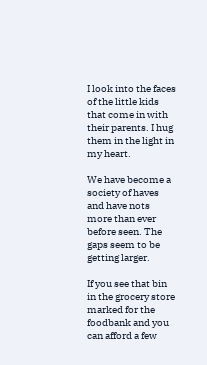I look into the faces of the little kids that come in with their parents. I hug them in the light in my heart.

We have become a society of haves and have nots more than ever before seen. The gaps seem to be getting larger.

If you see that bin in the grocery store marked for the foodbank and you can afford a few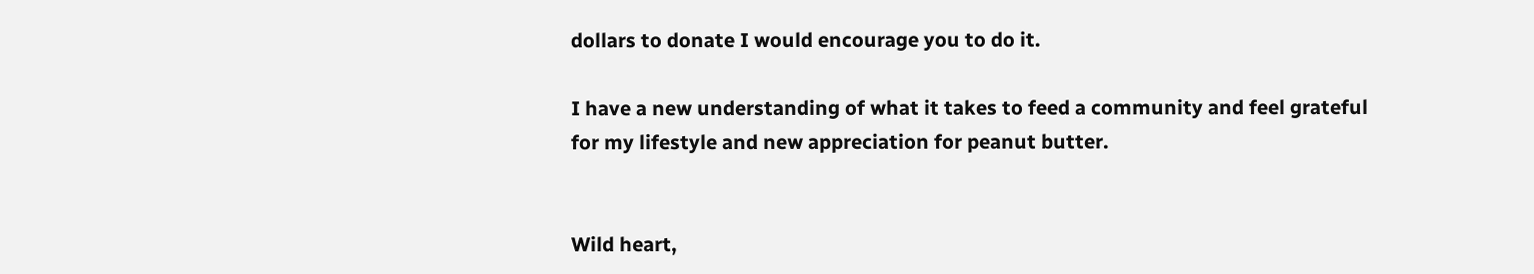dollars to donate I would encourage you to do it.

I have a new understanding of what it takes to feed a community and feel grateful for my lifestyle and new appreciation for peanut butter.


Wild heart,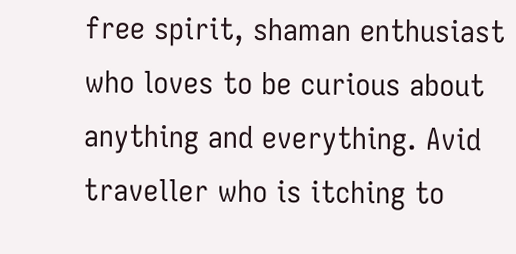free spirit, shaman enthusiast who loves to be curious about anything and everything. Avid traveller who is itching to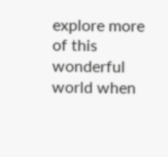explore more of this wonderful world when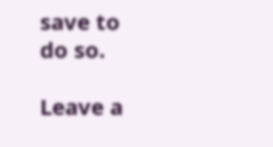save to do so.

Leave a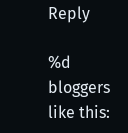Reply

%d bloggers like this: